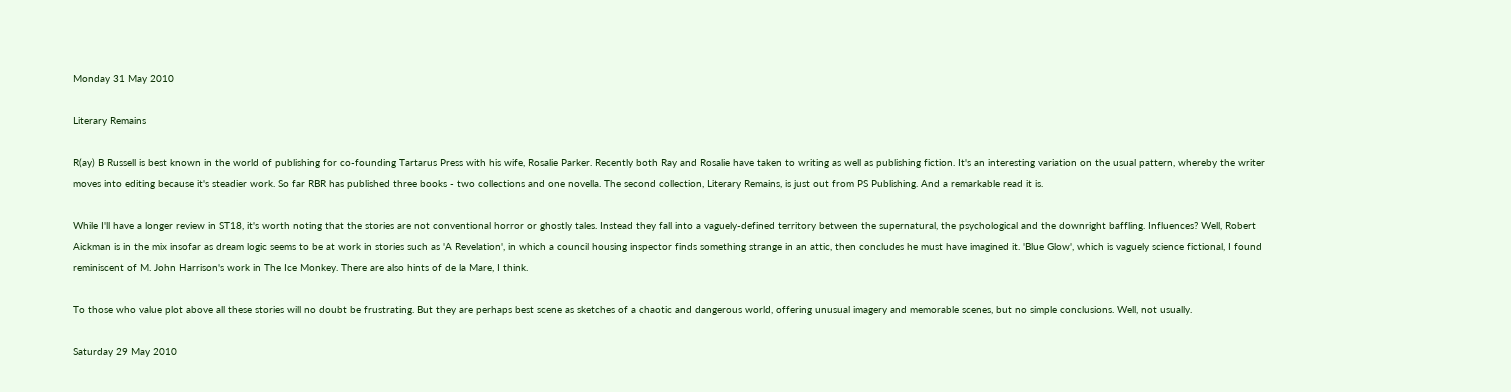Monday 31 May 2010

Literary Remains

R(ay) B Russell is best known in the world of publishing for co-founding Tartarus Press with his wife, Rosalie Parker. Recently both Ray and Rosalie have taken to writing as well as publishing fiction. It's an interesting variation on the usual pattern, whereby the writer moves into editing because it's steadier work. So far RBR has published three books - two collections and one novella. The second collection, Literary Remains, is just out from PS Publishing. And a remarkable read it is.

While I'll have a longer review in ST18, it's worth noting that the stories are not conventional horror or ghostly tales. Instead they fall into a vaguely-defined territory between the supernatural, the psychological and the downright baffling. Influences? Well, Robert Aickman is in the mix insofar as dream logic seems to be at work in stories such as 'A Revelation', in which a council housing inspector finds something strange in an attic, then concludes he must have imagined it. 'Blue Glow', which is vaguely science fictional, I found reminiscent of M. John Harrison's work in The Ice Monkey. There are also hints of de la Mare, I think.

To those who value plot above all these stories will no doubt be frustrating. But they are perhaps best scene as sketches of a chaotic and dangerous world, offering unusual imagery and memorable scenes, but no simple conclusions. Well, not usually.

Saturday 29 May 2010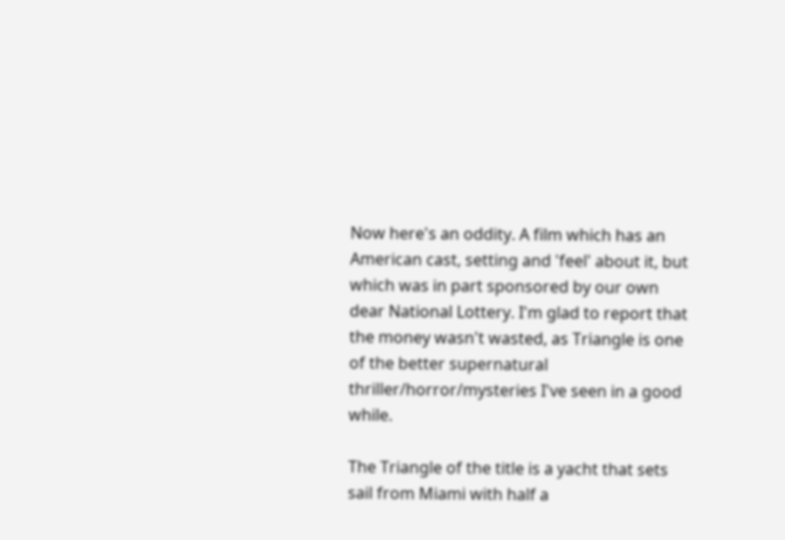Now here's an oddity. A film which has an American cast, setting and 'feel' about it, but which was in part sponsored by our own dear National Lottery. I'm glad to report that the money wasn't wasted, as Triangle is one of the better supernatural thriller/horror/mysteries I've seen in a good while.

The Triangle of the title is a yacht that sets sail from Miami with half a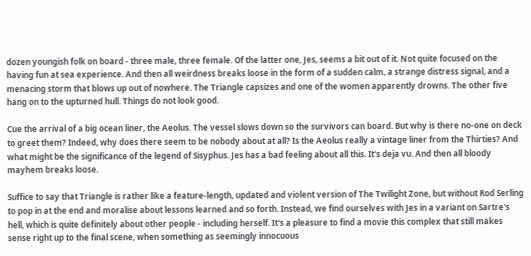dozen youngish folk on board - three male, three female. Of the latter one, Jes, seems a bit out of it. Not quite focused on the having fun at sea experience. And then all weirdness breaks loose in the form of a sudden calm, a strange distress signal, and a menacing storm that blows up out of nowhere. The Triangle capsizes and one of the women apparently drowns. The other five hang on to the upturned hull. Things do not look good.

Cue the arrival of a big ocean liner, the Aeolus. The vessel slows down so the survivors can board. But why is there no-one on deck to greet them? Indeed, why does there seem to be nobody about at all? Is the Aeolus really a vintage liner from the Thirties? And what might be the significance of the legend of Sisyphus. Jes has a bad feeling about all this. It's deja vu. And then all bloody mayhem breaks loose.

Suffice to say that Triangle is rather like a feature-length, updated and violent version of The Twilight Zone, but without Rod Serling to pop in at the end and moralise about lessons learned and so forth. Instead, we find ourselves with Jes in a variant on Sartre's hell, which is quite definitely about other people - including herself. It's a pleasure to find a movie this complex that still makes sense right up to the final scene, when something as seemingly innocuous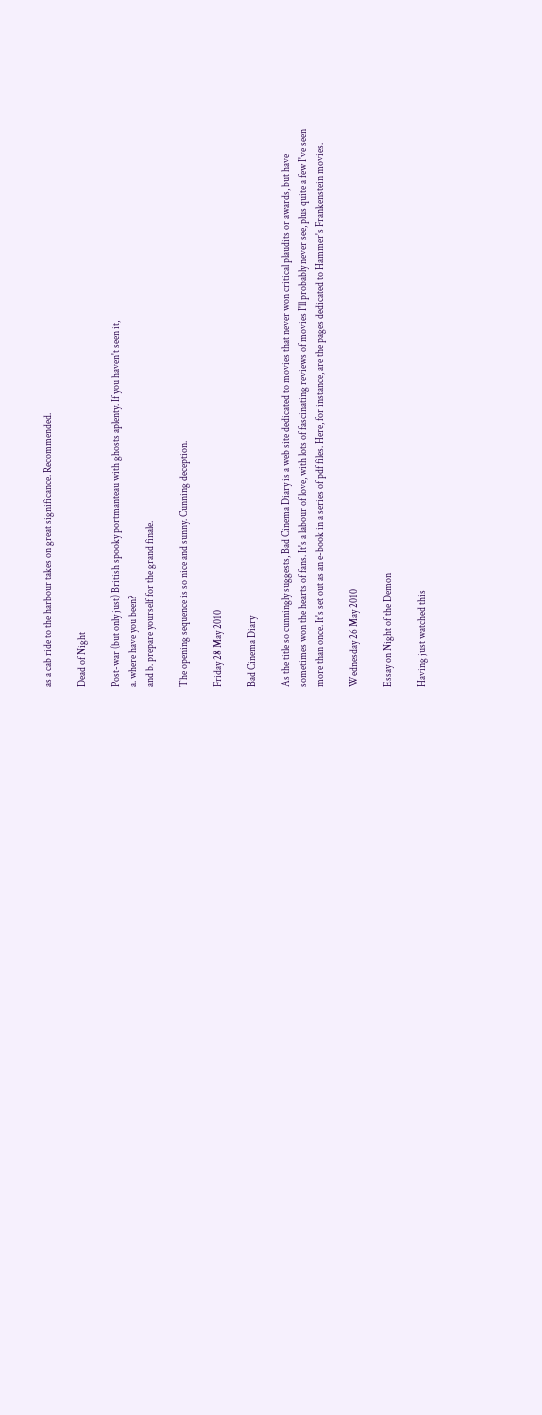as a cab ride to the harbour takes on great significance. Recommended.

Dead of Night

Post-war (but only just) British spooky portmanteau with ghosts aplenty. If you haven't seen it,
a. where have you been?
and b. prepare yourself for the grand finale.

The opening sequence is so nice and sunny. Cunning deception.

Friday 28 May 2010

Bad Cinema Diary

As the title so cunningly suggests, Bad Cinema Diary is a web site dedicated to movies that never won critical plaudits or awards, but have sometimes won the hearts of fans. It's a labour of love, with lots of fascinating reviews of movies I'll probably never see, plus quite a few I've seen more than once. It's set out as an e-book in a series of pdf files. Here, for instance, are the pages dedicated to Hammer's Frankenstein movies.

Wednesday 26 May 2010

Essay on Night of the Demon

Having just watched this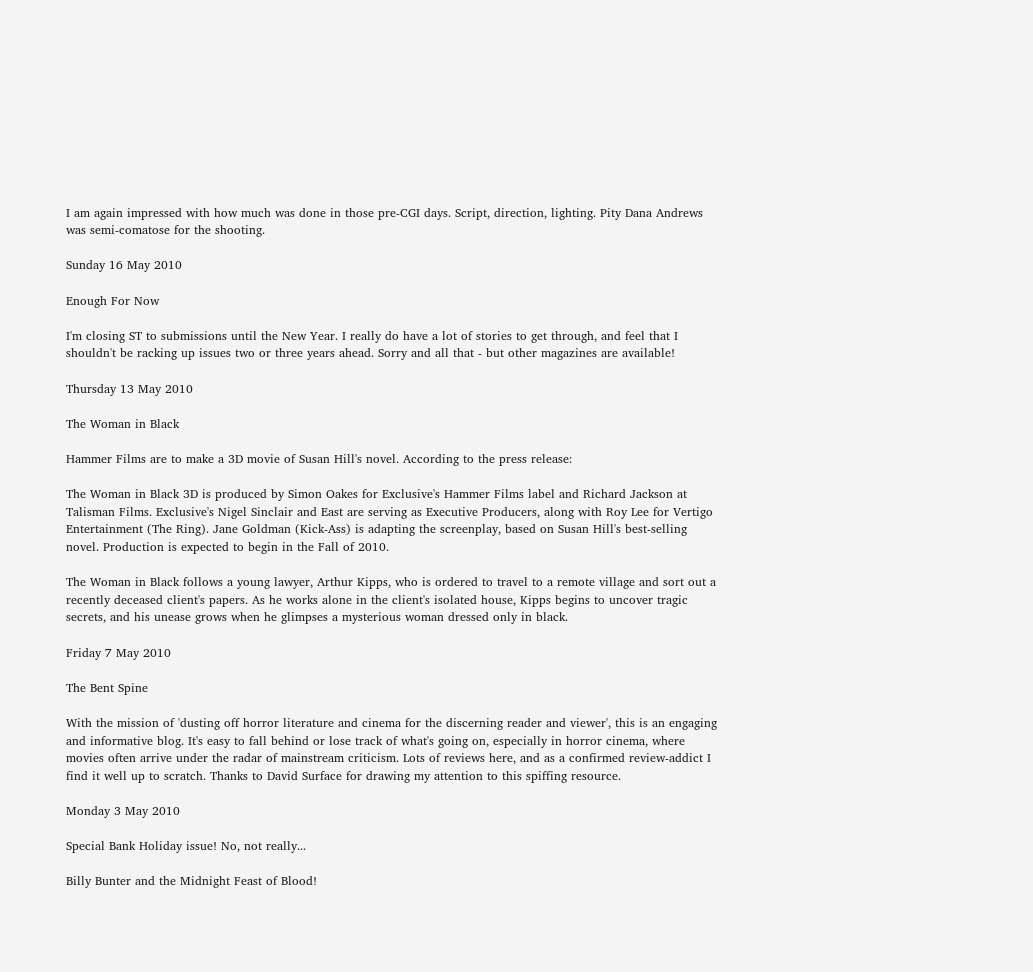I am again impressed with how much was done in those pre-CGI days. Script, direction, lighting. Pity Dana Andrews was semi-comatose for the shooting.

Sunday 16 May 2010

Enough For Now

I'm closing ST to submissions until the New Year. I really do have a lot of stories to get through, and feel that I shouldn't be racking up issues two or three years ahead. Sorry and all that - but other magazines are available!

Thursday 13 May 2010

The Woman in Black

Hammer Films are to make a 3D movie of Susan Hill's novel. According to the press release:

The Woman in Black 3D is produced by Simon Oakes for Exclusive's Hammer Films label and Richard Jackson at Talisman Films. Exclusive's Nigel Sinclair and East are serving as Executive Producers, along with Roy Lee for Vertigo Entertainment (The Ring). Jane Goldman (Kick-Ass) is adapting the screenplay, based on Susan Hill's best-selling novel. Production is expected to begin in the Fall of 2010.

The Woman in Black follows a young lawyer, Arthur Kipps, who is ordered to travel to a remote village and sort out a recently deceased client's papers. As he works alone in the client's isolated house, Kipps begins to uncover tragic secrets, and his unease grows when he glimpses a mysterious woman dressed only in black.

Friday 7 May 2010

The Bent Spine

With the mission of 'dusting off horror literature and cinema for the discerning reader and viewer', this is an engaging and informative blog. It's easy to fall behind or lose track of what's going on, especially in horror cinema, where movies often arrive under the radar of mainstream criticism. Lots of reviews here, and as a confirmed review-addict I find it well up to scratch. Thanks to David Surface for drawing my attention to this spiffing resource.

Monday 3 May 2010

Special Bank Holiday issue! No, not really...

Billy Bunter and the Midnight Feast of Blood!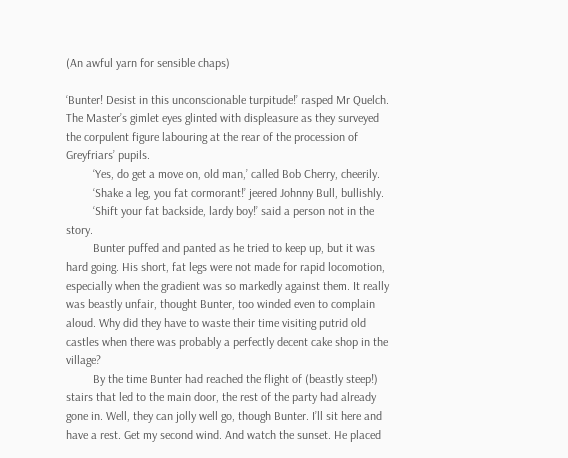(An awful yarn for sensible chaps)

‘Bunter! Desist in this unconscionable turpitude!’ rasped Mr Quelch. The Master’s gimlet eyes glinted with displeasure as they surveyed the corpulent figure labouring at the rear of the procession of Greyfriars’ pupils.
         ‘Yes, do get a move on, old man,’ called Bob Cherry, cheerily.
         ‘Shake a leg, you fat cormorant!’ jeered Johnny Bull, bullishly.
         ‘Shift your fat backside, lardy boy!’ said a person not in the story.
         Bunter puffed and panted as he tried to keep up, but it was hard going. His short, fat legs were not made for rapid locomotion, especially when the gradient was so markedly against them. It really was beastly unfair, thought Bunter, too winded even to complain aloud. Why did they have to waste their time visiting putrid old castles when there was probably a perfectly decent cake shop in the village?
         By the time Bunter had reached the flight of (beastly steep!) stairs that led to the main door, the rest of the party had already gone in. Well, they can jolly well go, though Bunter. I’ll sit here and have a rest. Get my second wind. And watch the sunset. He placed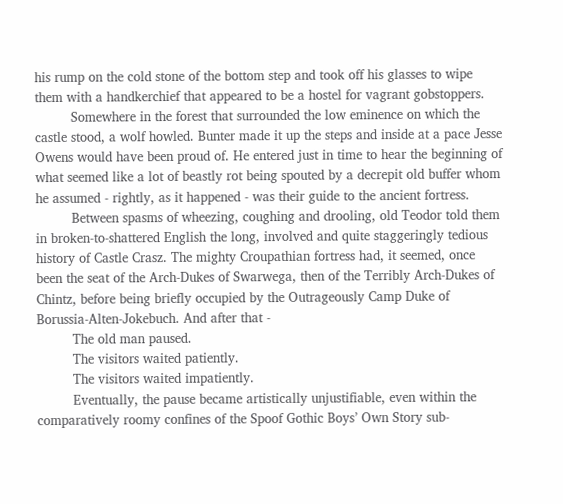his rump on the cold stone of the bottom step and took off his glasses to wipe them with a handkerchief that appeared to be a hostel for vagrant gobstoppers.
         Somewhere in the forest that surrounded the low eminence on which the castle stood, a wolf howled. Bunter made it up the steps and inside at a pace Jesse Owens would have been proud of. He entered just in time to hear the beginning of what seemed like a lot of beastly rot being spouted by a decrepit old buffer whom he assumed - rightly, as it happened - was their guide to the ancient fortress.
         Between spasms of wheezing, coughing and drooling, old Teodor told them in broken-to-shattered English the long, involved and quite staggeringly tedious history of Castle Crasz. The mighty Croupathian fortress had, it seemed, once been the seat of the Arch-Dukes of Swarwega, then of the Terribly Arch-Dukes of Chintz, before being briefly occupied by the Outrageously Camp Duke of Borussia-Alten-Jokebuch. And after that -
         The old man paused.
         The visitors waited patiently.
         The visitors waited impatiently.
         Eventually, the pause became artistically unjustifiable, even within the comparatively roomy confines of the Spoof Gothic Boys’ Own Story sub-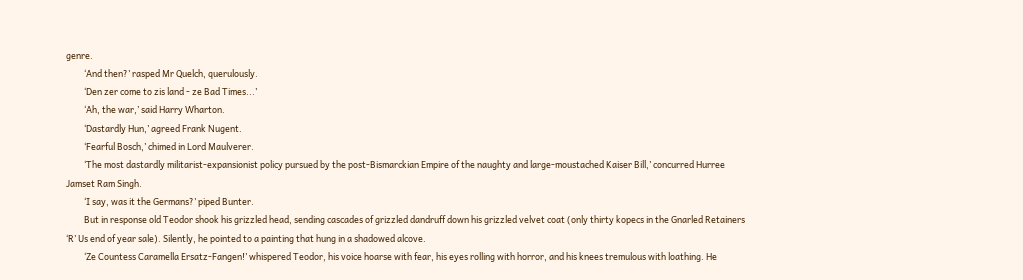genre.
         ‘And then?’ rasped Mr Quelch, querulously.
         ‘Den zer come to zis land - ze Bad Times...’
         ‘Ah, the war,’ said Harry Wharton.
         ‘Dastardly Hun,’ agreed Frank Nugent.
         ‘Fearful Bosch,’ chimed in Lord Maulverer.
         ‘The most dastardly militarist-expansionist policy pursued by the post-Bismarckian Empire of the naughty and large-moustached Kaiser Bill,’ concurred Hurree Jamset Ram Singh.
         ‘I say, was it the Germans?’ piped Bunter.
         But in response old Teodor shook his grizzled head, sending cascades of grizzled dandruff down his grizzled velvet coat (only thirty kopecs in the Gnarled Retainers ‘R’ Us end of year sale). Silently, he pointed to a painting that hung in a shadowed alcove.
         ‘Ze Countess Caramella Ersatz-Fangen!’ whispered Teodor, his voice hoarse with fear, his eyes rolling with horror, and his knees tremulous with loathing. He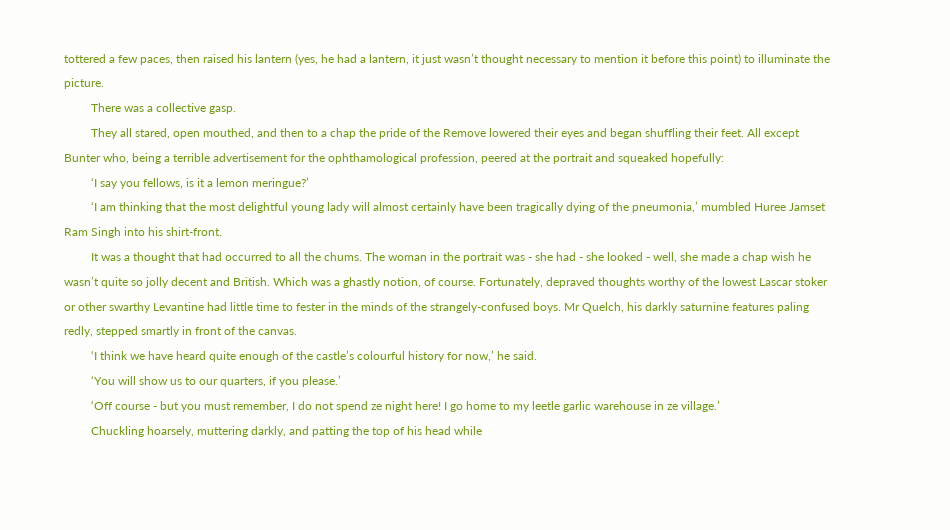tottered a few paces, then raised his lantern (yes, he had a lantern, it just wasn’t thought necessary to mention it before this point) to illuminate the picture.
         There was a collective gasp.
         They all stared, open mouthed, and then to a chap the pride of the Remove lowered their eyes and began shuffling their feet. All except Bunter who, being a terrible advertisement for the ophthamological profession, peered at the portrait and squeaked hopefully:
         ‘I say you fellows, is it a lemon meringue?’
         ‘I am thinking that the most delightful young lady will almost certainly have been tragically dying of the pneumonia,’ mumbled Huree Jamset Ram Singh into his shirt-front.
         It was a thought that had occurred to all the chums. The woman in the portrait was - she had - she looked - well, she made a chap wish he wasn’t quite so jolly decent and British. Which was a ghastly notion, of course. Fortunately, depraved thoughts worthy of the lowest Lascar stoker or other swarthy Levantine had little time to fester in the minds of the strangely-confused boys. Mr Quelch, his darkly saturnine features paling redly, stepped smartly in front of the canvas.
         ‘I think we have heard quite enough of the castle’s colourful history for now,’ he said.
         ‘You will show us to our quarters, if you please.’
         ‘Off course - but you must remember, I do not spend ze night here! I go home to my leetle garlic warehouse in ze village.’
         Chuckling hoarsely, muttering darkly, and patting the top of his head while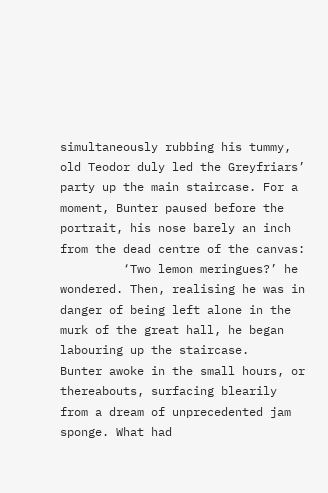simultaneously rubbing his tummy, old Teodor duly led the Greyfriars’ party up the main staircase. For a moment, Bunter paused before the portrait, his nose barely an inch from the dead centre of the canvas:
         ‘Two lemon meringues?’ he wondered. Then, realising he was in danger of being left alone in the murk of the great hall, he began labouring up the staircase.
Bunter awoke in the small hours, or thereabouts, surfacing blearily from a dream of unprecedented jam sponge. What had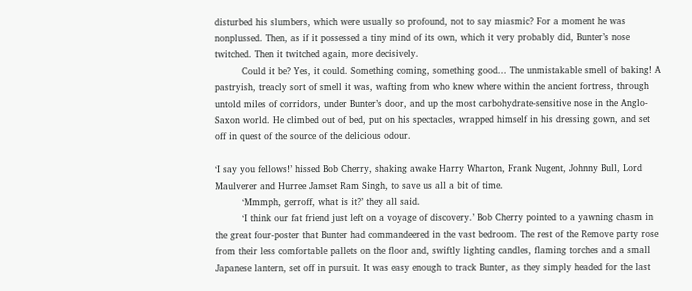disturbed his slumbers, which were usually so profound, not to say miasmic? For a moment he was nonplussed. Then, as if it possessed a tiny mind of its own, which it very probably did, Bunter’s nose twitched. Then it twitched again, more decisively.
         Could it be? Yes, it could. Something coming, something good... The unmistakable smell of baking! A pastryish, treacly sort of smell it was, wafting from who knew where within the ancient fortress, through untold miles of corridors, under Bunter’s door, and up the most carbohydrate-sensitive nose in the Anglo-Saxon world. He climbed out of bed, put on his spectacles, wrapped himself in his dressing gown, and set off in quest of the source of the delicious odour.

‘I say you fellows!’ hissed Bob Cherry, shaking awake Harry Wharton, Frank Nugent, Johnny Bull, Lord Maulverer and Hurree Jamset Ram Singh, to save us all a bit of time.
         ‘Mmmph, gerroff, what is it?’ they all said.
         ‘I think our fat friend just left on a voyage of discovery.’ Bob Cherry pointed to a yawning chasm in the great four-poster that Bunter had commandeered in the vast bedroom. The rest of the Remove party rose from their less comfortable pallets on the floor and, swiftly lighting candles, flaming torches and a small Japanese lantern, set off in pursuit. It was easy enough to track Bunter, as they simply headed for the last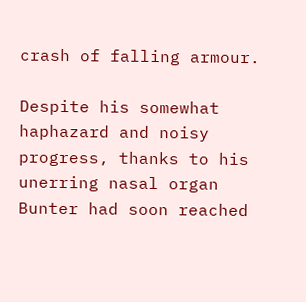crash of falling armour.

Despite his somewhat haphazard and noisy progress, thanks to his unerring nasal organ Bunter had soon reached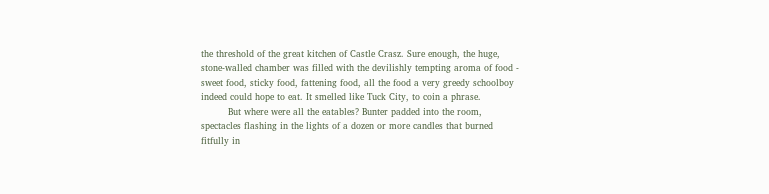the threshold of the great kitchen of Castle Crasz. Sure enough, the huge, stone-walled chamber was filled with the devilishly tempting aroma of food - sweet food, sticky food, fattening food, all the food a very greedy schoolboy indeed could hope to eat. It smelled like Tuck City, to coin a phrase.
         But where were all the eatables? Bunter padded into the room, spectacles flashing in the lights of a dozen or more candles that burned fitfully in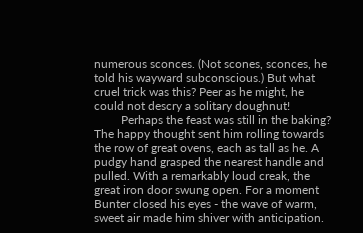numerous sconces. (Not scones, sconces, he told his wayward subconscious.) But what cruel trick was this? Peer as he might, he could not descry a solitary doughnut!
         Perhaps the feast was still in the baking? The happy thought sent him rolling towards the row of great ovens, each as tall as he. A pudgy hand grasped the nearest handle and pulled. With a remarkably loud creak, the great iron door swung open. For a moment Bunter closed his eyes - the wave of warm, sweet air made him shiver with anticipation.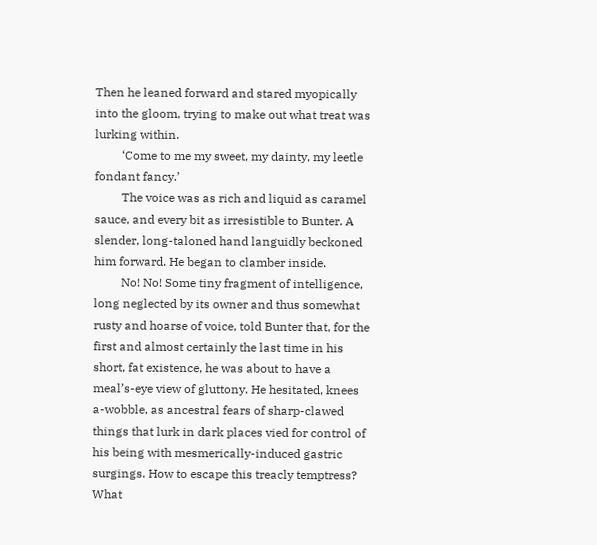Then he leaned forward and stared myopically into the gloom, trying to make out what treat was lurking within.
         ‘Come to me my sweet, my dainty, my leetle fondant fancy.’
         The voice was as rich and liquid as caramel sauce, and every bit as irresistible to Bunter. A slender, long-taloned hand languidly beckoned him forward. He began to clamber inside.
         No! No! Some tiny fragment of intelligence, long neglected by its owner and thus somewhat rusty and hoarse of voice, told Bunter that, for the first and almost certainly the last time in his short, fat existence, he was about to have a meal’s-eye view of gluttony. He hesitated, knees a-wobble, as ancestral fears of sharp-clawed things that lurk in dark places vied for control of his being with mesmerically-induced gastric surgings. How to escape this treacly temptress? What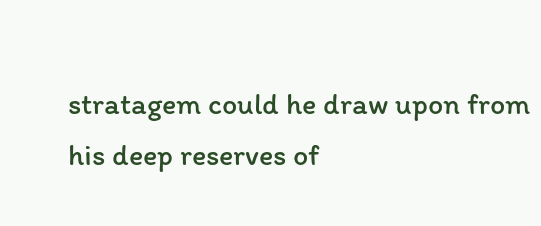stratagem could he draw upon from his deep reserves of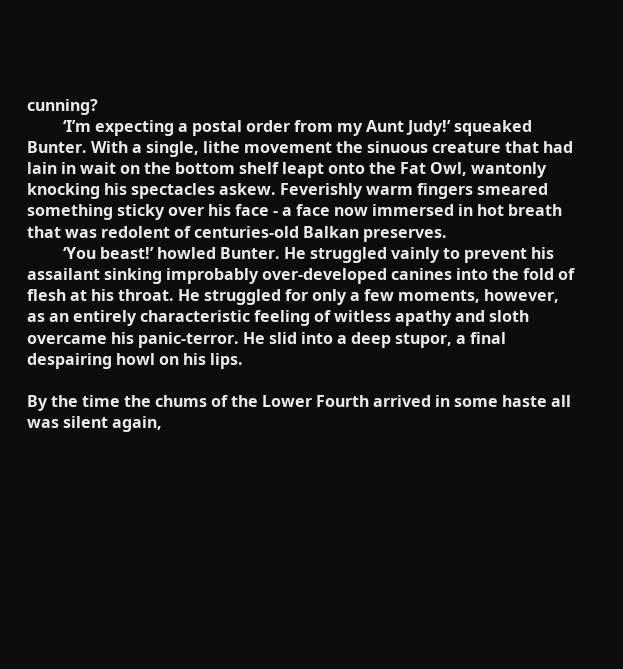cunning?
         ‘I’m expecting a postal order from my Aunt Judy!’ squeaked Bunter. With a single, lithe movement the sinuous creature that had lain in wait on the bottom shelf leapt onto the Fat Owl, wantonly knocking his spectacles askew. Feverishly warm fingers smeared something sticky over his face - a face now immersed in hot breath that was redolent of centuries-old Balkan preserves.
         ‘You beast!’ howled Bunter. He struggled vainly to prevent his assailant sinking improbably over-developed canines into the fold of flesh at his throat. He struggled for only a few moments, however, as an entirely characteristic feeling of witless apathy and sloth overcame his panic-terror. He slid into a deep stupor, a final despairing howl on his lips.

By the time the chums of the Lower Fourth arrived in some haste all was silent again,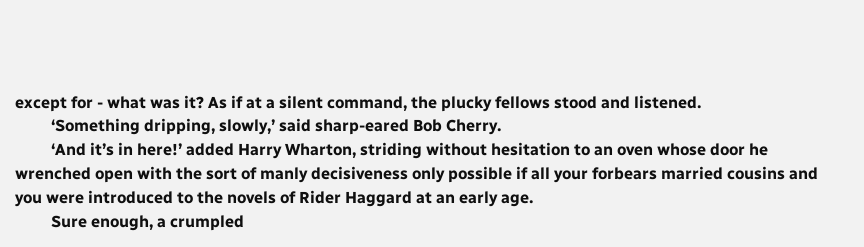except for - what was it? As if at a silent command, the plucky fellows stood and listened.
         ‘Something dripping, slowly,’ said sharp-eared Bob Cherry.
         ‘And it’s in here!’ added Harry Wharton, striding without hesitation to an oven whose door he wrenched open with the sort of manly decisiveness only possible if all your forbears married cousins and you were introduced to the novels of Rider Haggard at an early age.
         Sure enough, a crumpled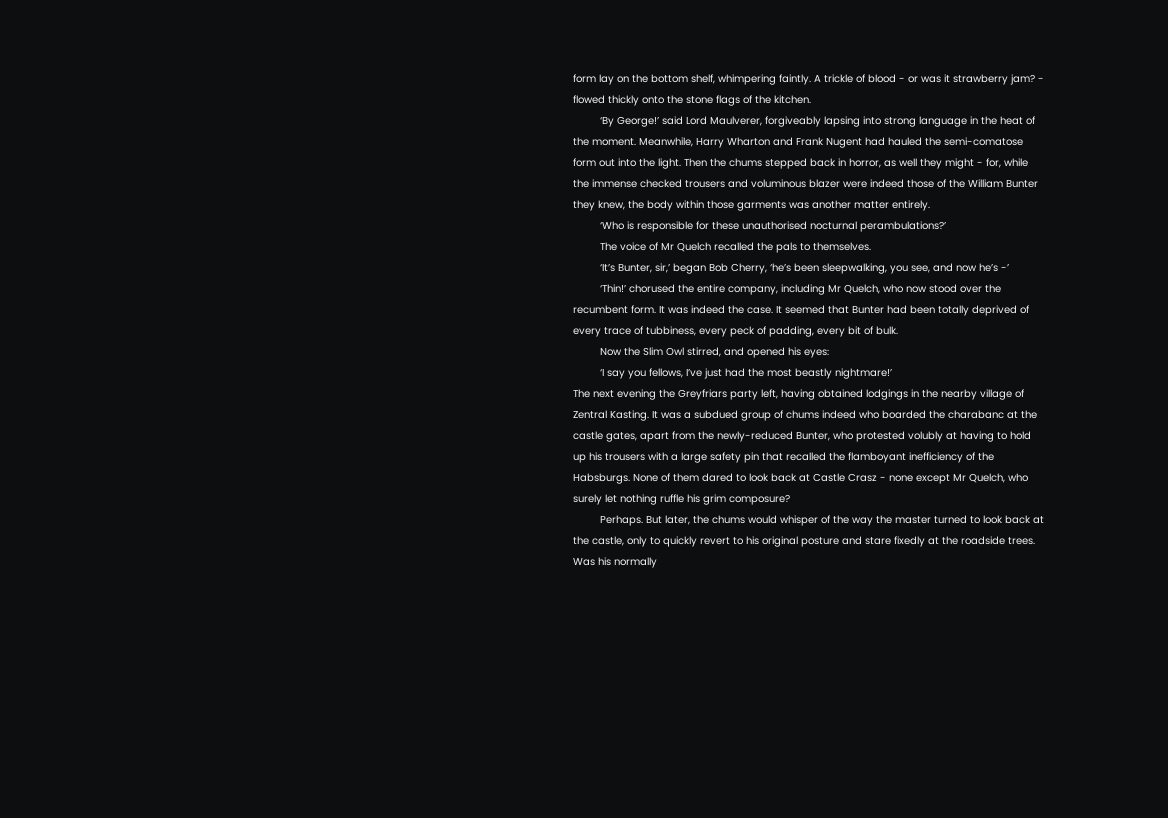form lay on the bottom shelf, whimpering faintly. A trickle of blood - or was it strawberry jam? - flowed thickly onto the stone flags of the kitchen.
         ‘By George!’ said Lord Maulverer, forgiveably lapsing into strong language in the heat of the moment. Meanwhile, Harry Wharton and Frank Nugent had hauled the semi-comatose form out into the light. Then the chums stepped back in horror, as well they might - for, while the immense checked trousers and voluminous blazer were indeed those of the William Bunter they knew, the body within those garments was another matter entirely.
         ‘Who is responsible for these unauthorised nocturnal perambulations?’
         The voice of Mr Quelch recalled the pals to themselves.
         ‘It’s Bunter, sir,’ began Bob Cherry, ‘he’s been sleepwalking, you see, and now he’s -’
         ‘Thin!’ chorused the entire company, including Mr Quelch, who now stood over the recumbent form. It was indeed the case. It seemed that Bunter had been totally deprived of every trace of tubbiness, every peck of padding, every bit of bulk.
         Now the Slim Owl stirred, and opened his eyes:
         ‘I say you fellows, I’ve just had the most beastly nightmare!’
The next evening the Greyfriars party left, having obtained lodgings in the nearby village of Zentral Kasting. It was a subdued group of chums indeed who boarded the charabanc at the castle gates, apart from the newly-reduced Bunter, who protested volubly at having to hold up his trousers with a large safety pin that recalled the flamboyant inefficiency of the Habsburgs. None of them dared to look back at Castle Crasz - none except Mr Quelch, who surely let nothing ruffle his grim composure?
         Perhaps. But later, the chums would whisper of the way the master turned to look back at the castle, only to quickly revert to his original posture and stare fixedly at the roadside trees. Was his normally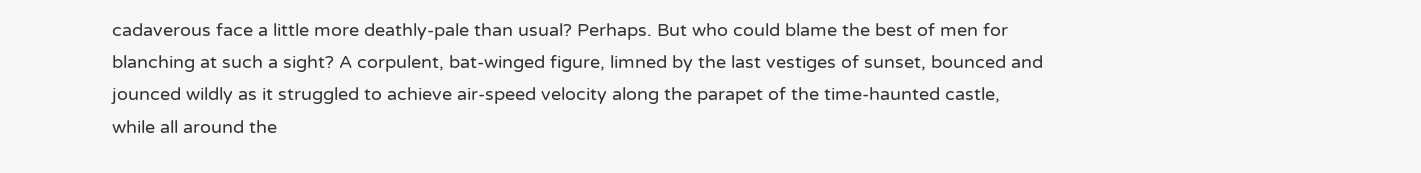cadaverous face a little more deathly-pale than usual? Perhaps. But who could blame the best of men for blanching at such a sight? A corpulent, bat-winged figure, limned by the last vestiges of sunset, bounced and jounced wildly as it struggled to achieve air-speed velocity along the parapet of the time-haunted castle, while all around the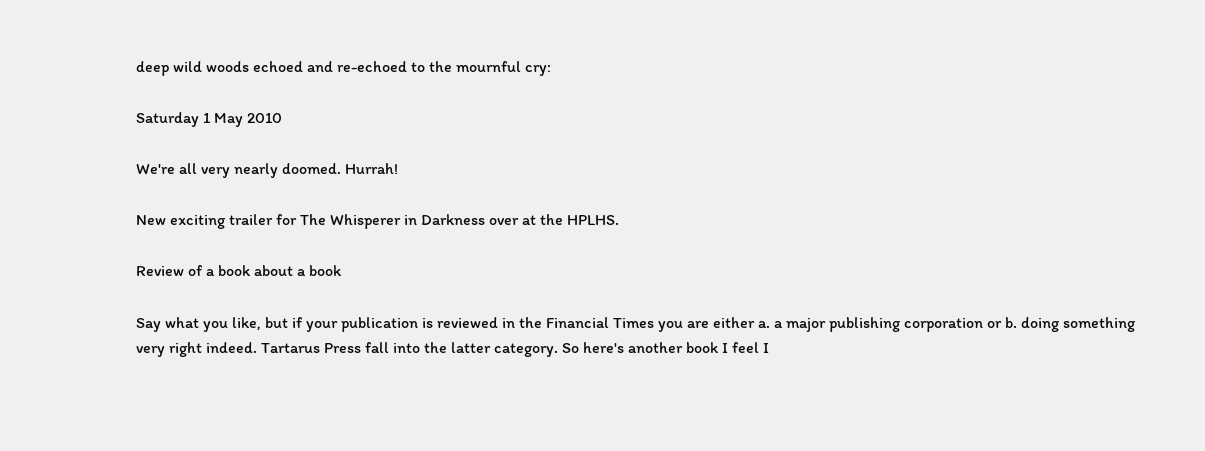deep wild woods echoed and re-echoed to the mournful cry:

Saturday 1 May 2010

We're all very nearly doomed. Hurrah!

New exciting trailer for The Whisperer in Darkness over at the HPLHS.

Review of a book about a book

Say what you like, but if your publication is reviewed in the Financial Times you are either a. a major publishing corporation or b. doing something very right indeed. Tartarus Press fall into the latter category. So here's another book I feel I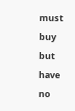must buy but have no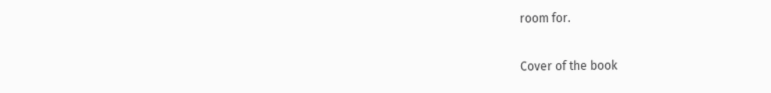room for.

Cover of the book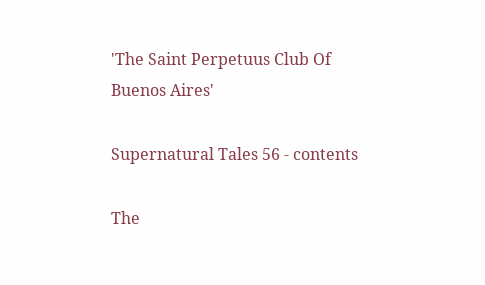'The Saint Perpetuus Club Of Buenos Aires'

Supernatural Tales 56 - contents

The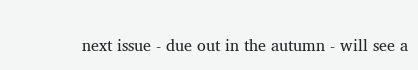next issue - due out in the autumn - will see a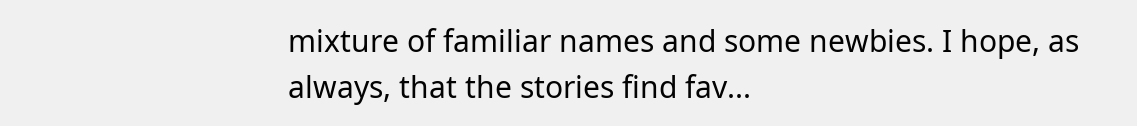mixture of familiar names and some newbies. I hope, as always, that the stories find fav...